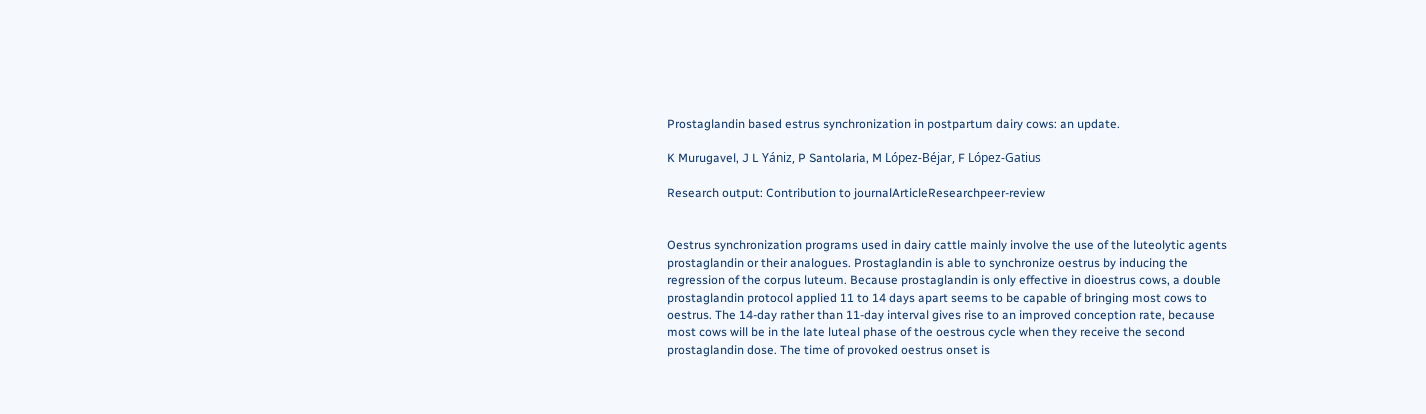Prostaglandin based estrus synchronization in postpartum dairy cows: an update.

K Murugavel, J L Yániz, P Santolaria, M López-Béjar, F López-Gatius

Research output: Contribution to journalArticleResearchpeer-review


Oestrus synchronization programs used in dairy cattle mainly involve the use of the luteolytic agents prostaglandin or their analogues. Prostaglandin is able to synchronize oestrus by inducing the regression of the corpus luteum. Because prostaglandin is only effective in dioestrus cows, a double prostaglandin protocol applied 11 to 14 days apart seems to be capable of bringing most cows to oestrus. The 14-day rather than 11-day interval gives rise to an improved conception rate, because most cows will be in the late luteal phase of the oestrous cycle when they receive the second prostaglandin dose. The time of provoked oestrus onset is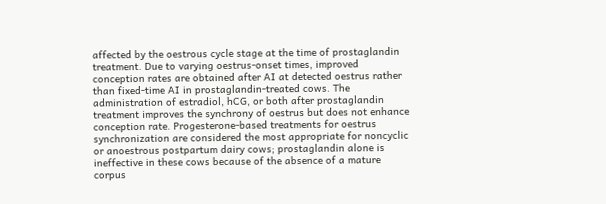affected by the oestrous cycle stage at the time of prostaglandin treatment. Due to varying oestrus-onset times, improved conception rates are obtained after AI at detected oestrus rather than fixed-time AI in prostaglandin-treated cows. The administration of estradiol, hCG, or both after prostaglandin treatment improves the synchrony of oestrus but does not enhance conception rate. Progesterone-based treatments for oestrus synchronization are considered the most appropriate for noncyclic or anoestrous postpartum dairy cows; prostaglandin alone is ineffective in these cows because of the absence of a mature corpus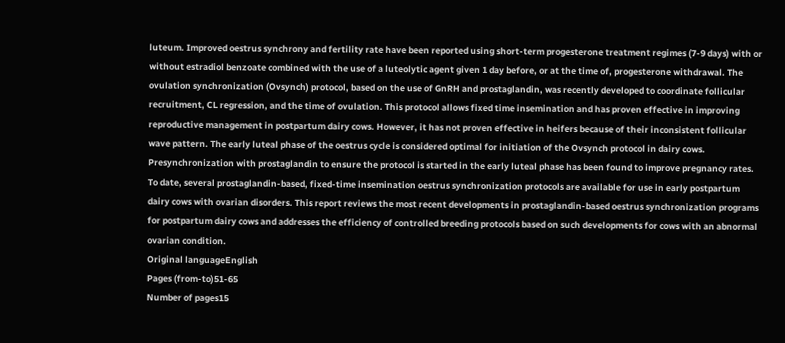luteum. Improved oestrus synchrony and fertility rate have been reported using short-term progesterone treatment regimes (7-9 days) with or without estradiol benzoate combined with the use of a luteolytic agent given 1 day before, or at the time of, progesterone withdrawal. The ovulation synchronization (Ovsynch) protocol, based on the use of GnRH and prostaglandin, was recently developed to coordinate follicular recruitment, CL regression, and the time of ovulation. This protocol allows fixed time insemination and has proven effective in improving reproductive management in postpartum dairy cows. However, it has not proven effective in heifers because of their inconsistent follicular wave pattern. The early luteal phase of the oestrus cycle is considered optimal for initiation of the Ovsynch protocol in dairy cows. Presynchronization with prostaglandin to ensure the protocol is started in the early luteal phase has been found to improve pregnancy rates. To date, several prostaglandin-based, fixed-time insemination oestrus synchronization protocols are available for use in early postpartum dairy cows with ovarian disorders. This report reviews the most recent developments in prostaglandin-based oestrus synchronization programs for postpartum dairy cows and addresses the efficiency of controlled breeding protocols based on such developments for cows with an abnormal ovarian condition.
Original languageEnglish
Pages (from-to)51-65
Number of pages15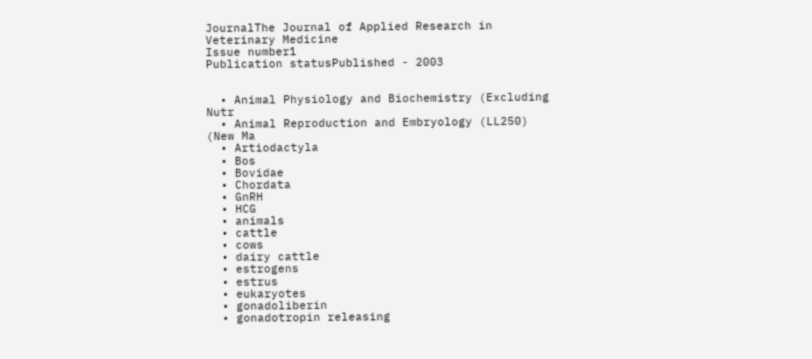JournalThe Journal of Applied Research in Veterinary Medicine
Issue number1
Publication statusPublished - 2003


  • Animal Physiology and Biochemistry (Excluding Nutr
  • Animal Reproduction and Embryology (LL250) (New Ma
  • Artiodactyla
  • Bos
  • Bovidae
  • Chordata
  • GnRH
  • HCG
  • animals
  • cattle
  • cows
  • dairy cattle
  • estrogens
  • estrus
  • eukaryotes
  • gonadoliberin
  • gonadotropin releasing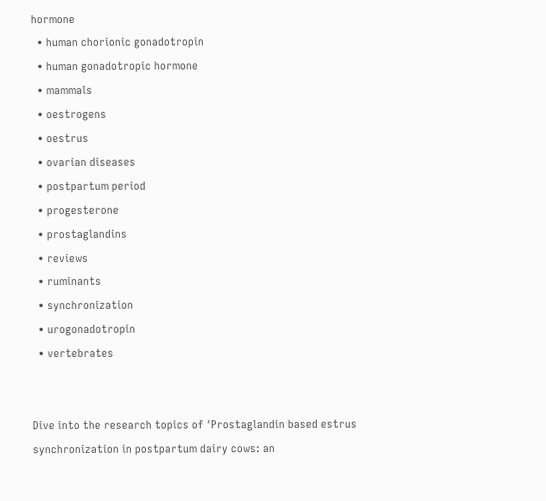hormone
  • human chorionic gonadotropin
  • human gonadotropic hormone
  • mammals
  • oestrogens
  • oestrus
  • ovarian diseases
  • postpartum period
  • progesterone
  • prostaglandins
  • reviews
  • ruminants
  • synchronization
  • urogonadotropin
  • vertebrates


Dive into the research topics of 'Prostaglandin based estrus synchronization in postpartum dairy cows: an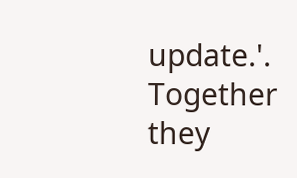update.'. Together they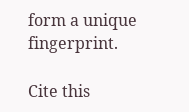form a unique fingerprint.

Cite this